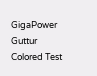GigaPower Guttur Colored Test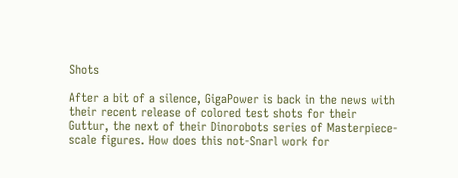Shots

After a bit of a silence, GigaPower is back in the news with their recent release of colored test shots for their Guttur, the next of their Dinorobots series of Masterpiece-scale figures. How does this not-Snarl work for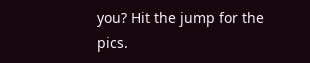you? Hit the jump for the pics.